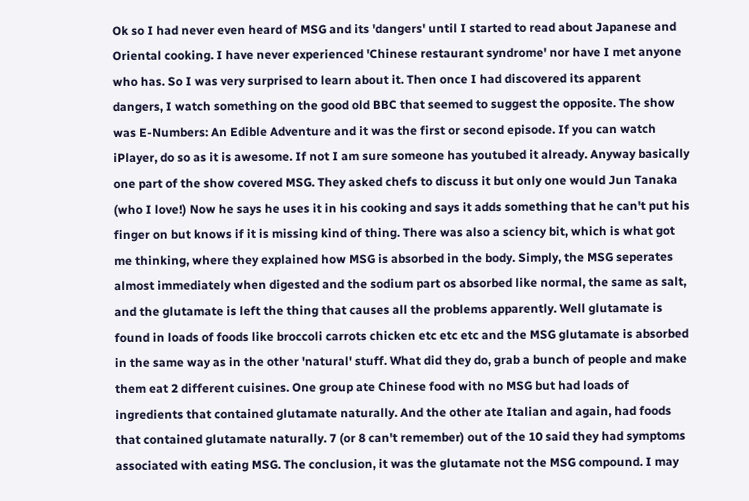Ok so I had never even heard of MSG and its 'dangers' until I started to read about Japanese and Oriental cooking. I have never experienced 'Chinese restaurant syndrome' nor have I met anyone who has. So I was very surprised to learn about it. Then once I had discovered its apparent dangers, I watch something on the good old BBC that seemed to suggest the opposite. The show was E-Numbers: An Edible Adventure and it was the first or second episode. If you can watch iPlayer, do so as it is awesome. If not I am sure someone has youtubed it already. Anyway basically one part of the show covered MSG. They asked chefs to discuss it but only one would Jun Tanaka (who I love!) Now he says he uses it in his cooking and says it adds something that he can't put his finger on but knows if it is missing kind of thing. There was also a sciency bit, which is what got me thinking, where they explained how MSG is absorbed in the body. Simply, the MSG seperates almost immediately when digested and the sodium part os absorbed like normal, the same as salt, and the glutamate is left the thing that causes all the problems apparently. Well glutamate is found in loads of foods like broccoli carrots chicken etc etc etc and the MSG glutamate is absorbed in the same way as in the other 'natural' stuff. What did they do, grab a bunch of people and make them eat 2 different cuisines. One group ate Chinese food with no MSG but had loads of ingredients that contained glutamate naturally. And the other ate Italian and again, had foods that contained glutamate naturally. 7 (or 8 can't remember) out of the 10 said they had symptoms associated with eating MSG. The conclusion, it was the glutamate not the MSG compound. I may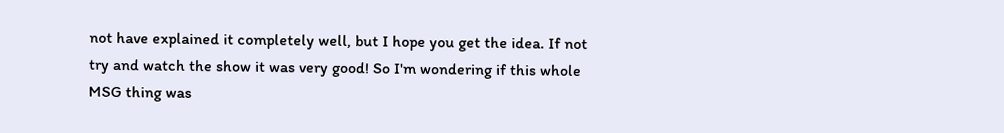not have explained it completely well, but I hope you get the idea. If not try and watch the show it was very good! So I'm wondering if this whole MSG thing was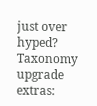just over hyped?
Taxonomy upgrade extras: